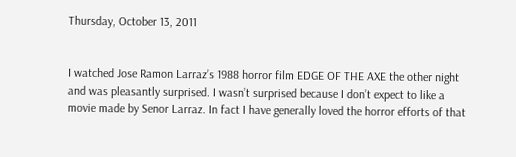Thursday, October 13, 2011


I watched Jose Ramon Larraz’s 1988 horror film EDGE OF THE AXE the other night and was pleasantly surprised. I wasn’t surprised because I don’t expect to like a movie made by Senor Larraz. In fact I have generally loved the horror efforts of that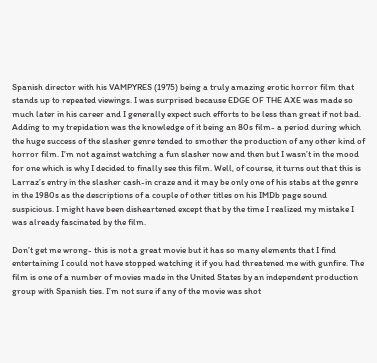Spanish director with his VAMPYRES (1975) being a truly amazing erotic horror film that stands up to repeated viewings. I was surprised because EDGE OF THE AXE was made so much later in his career and I generally expect such efforts to be less than great if not bad. Adding to my trepidation was the knowledge of it being an 80s film- a period during which the huge success of the slasher genre tended to smother the production of any other kind of horror film. I’m not against watching a fun slasher now and then but I wasn’t in the mood for one which is why I decided to finally see this film. Well, of course, it turns out that this is Larraz’s entry in the slasher cash-in craze and it may be only one of his stabs at the genre in the 1980s as the descriptions of a couple of other titles on his IMDb page sound suspicious. I might have been disheartened except that by the time I realized my mistake I was already fascinated by the film.

Don’t get me wrong- this is not a great movie but it has so many elements that I find entertaining I could not have stopped watching it if you had threatened me with gunfire. The film is one of a number of movies made in the United States by an independent production group with Spanish ties. I’m not sure if any of the movie was shot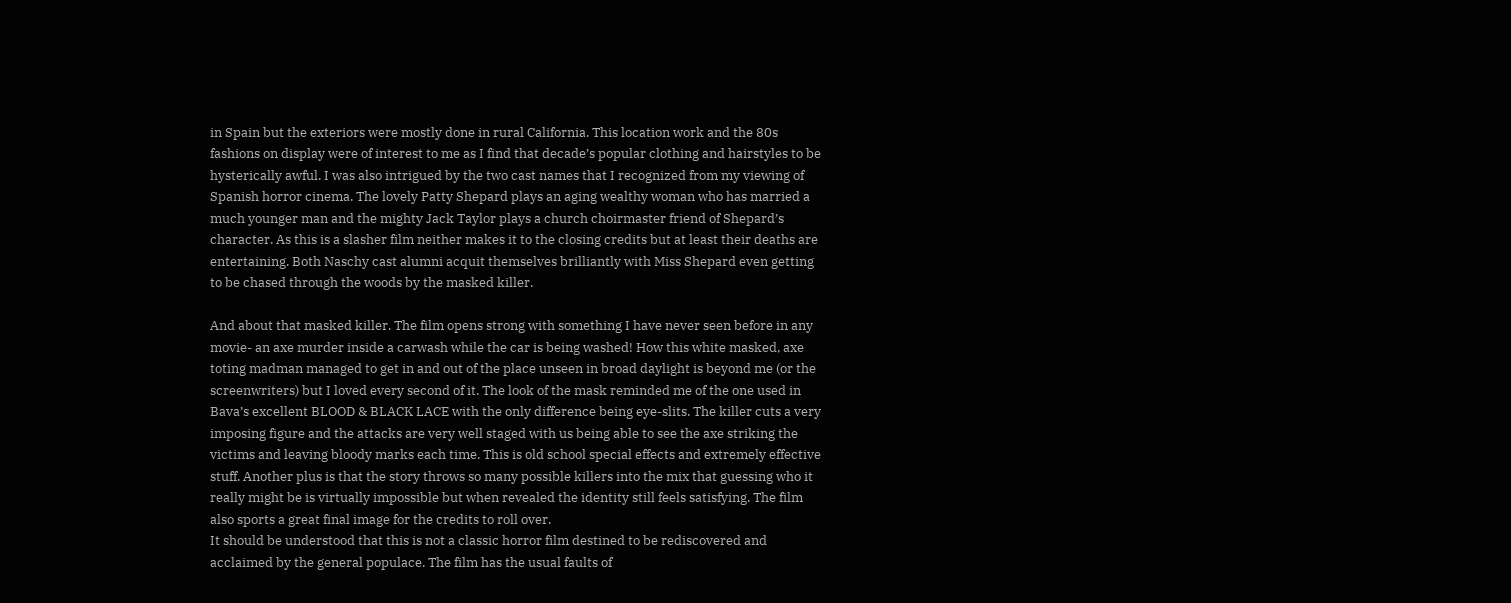in Spain but the exteriors were mostly done in rural California. This location work and the 80s fashions on display were of interest to me as I find that decade’s popular clothing and hairstyles to be hysterically awful. I was also intrigued by the two cast names that I recognized from my viewing of Spanish horror cinema. The lovely Patty Shepard plays an aging wealthy woman who has married a much younger man and the mighty Jack Taylor plays a church choirmaster friend of Shepard’s character. As this is a slasher film neither makes it to the closing credits but at least their deaths are entertaining. Both Naschy cast alumni acquit themselves brilliantly with Miss Shepard even getting to be chased through the woods by the masked killer.

And about that masked killer. The film opens strong with something I have never seen before in any movie- an axe murder inside a carwash while the car is being washed! How this white masked, axe toting madman managed to get in and out of the place unseen in broad daylight is beyond me (or the screenwriters) but I loved every second of it. The look of the mask reminded me of the one used in Bava’s excellent BLOOD & BLACK LACE with the only difference being eye-slits. The killer cuts a very imposing figure and the attacks are very well staged with us being able to see the axe striking the victims and leaving bloody marks each time. This is old school special effects and extremely effective stuff. Another plus is that the story throws so many possible killers into the mix that guessing who it really might be is virtually impossible but when revealed the identity still feels satisfying. The film also sports a great final image for the credits to roll over.
It should be understood that this is not a classic horror film destined to be rediscovered and acclaimed by the general populace. The film has the usual faults of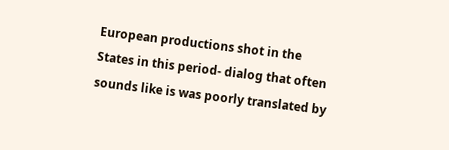European productions shot in the States in this period- dialog that often sounds like is was poorly translated by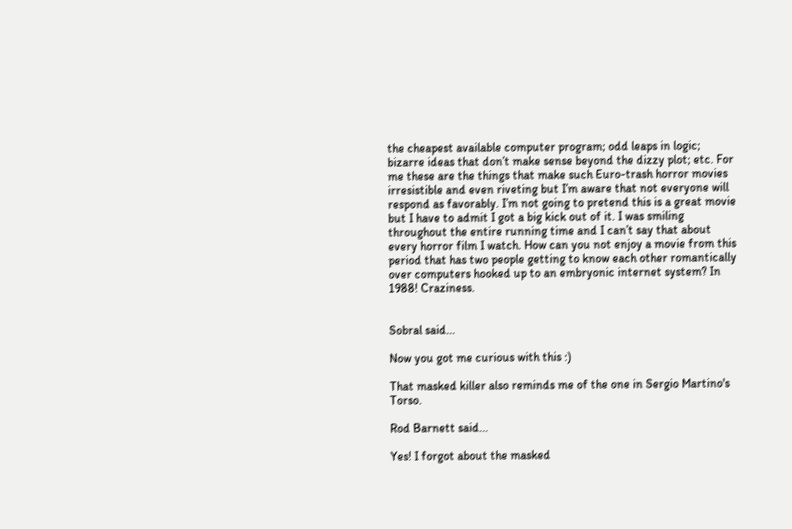the cheapest available computer program; odd leaps in logic; bizarre ideas that don’t make sense beyond the dizzy plot; etc. For me these are the things that make such Euro-trash horror movies irresistible and even riveting but I’m aware that not everyone will respond as favorably. I’m not going to pretend this is a great movie but I have to admit I got a big kick out of it. I was smiling throughout the entire running time and I can’t say that about every horror film I watch. How can you not enjoy a movie from this period that has two people getting to know each other romantically over computers hooked up to an embryonic internet system? In 1988! Craziness.


Sobral said...

Now you got me curious with this :)

That masked killer also reminds me of the one in Sergio Martino's Torso.

Rod Barnett said...

Yes! I forgot about the masked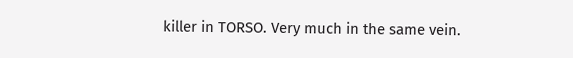killer in TORSO. Very much in the same vein.